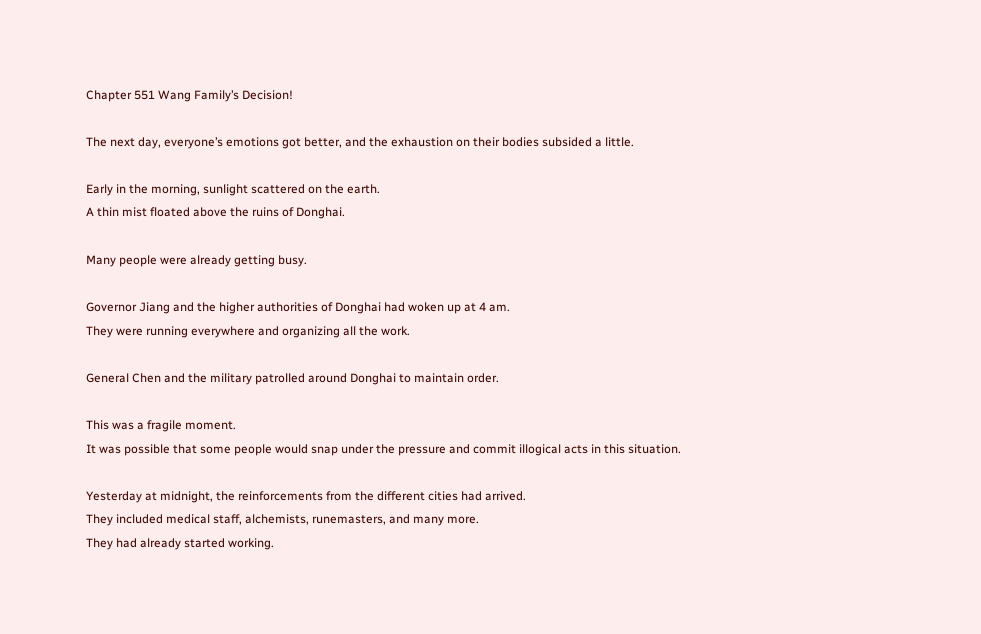Chapter 551 Wang Family’s Decision!

The next day, everyone’s emotions got better, and the exhaustion on their bodies subsided a little.

Early in the morning, sunlight scattered on the earth.
A thin mist floated above the ruins of Donghai.

Many people were already getting busy.

Governor Jiang and the higher authorities of Donghai had woken up at 4 am.
They were running everywhere and organizing all the work.

General Chen and the military patrolled around Donghai to maintain order.

This was a fragile moment.
It was possible that some people would snap under the pressure and commit illogical acts in this situation.

Yesterday at midnight, the reinforcements from the different cities had arrived.
They included medical staff, alchemists, runemasters, and many more.
They had already started working.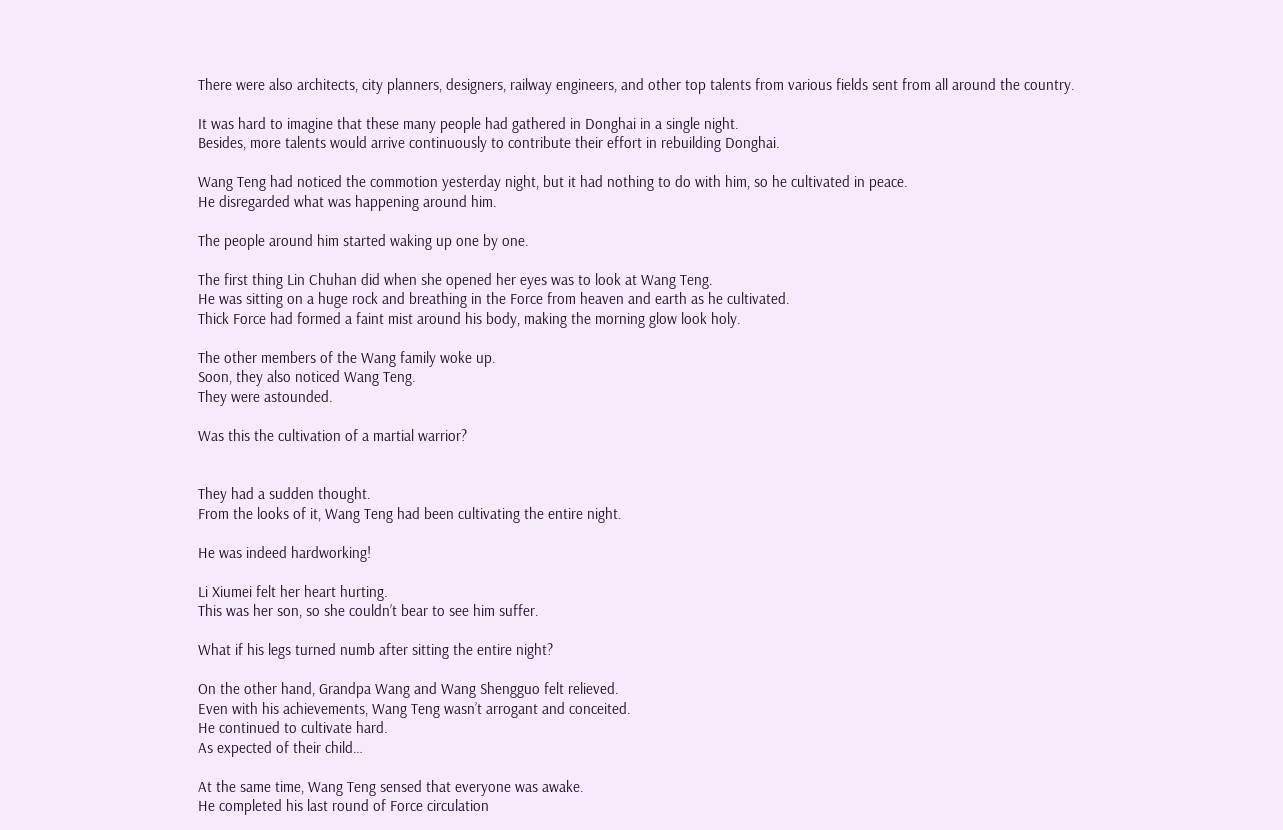There were also architects, city planners, designers, railway engineers, and other top talents from various fields sent from all around the country.

It was hard to imagine that these many people had gathered in Donghai in a single night.
Besides, more talents would arrive continuously to contribute their effort in rebuilding Donghai.

Wang Teng had noticed the commotion yesterday night, but it had nothing to do with him, so he cultivated in peace.
He disregarded what was happening around him.

The people around him started waking up one by one.

The first thing Lin Chuhan did when she opened her eyes was to look at Wang Teng.
He was sitting on a huge rock and breathing in the Force from heaven and earth as he cultivated.
Thick Force had formed a faint mist around his body, making the morning glow look holy.

The other members of the Wang family woke up.
Soon, they also noticed Wang Teng.
They were astounded.

Was this the cultivation of a martial warrior?


They had a sudden thought.
From the looks of it, Wang Teng had been cultivating the entire night.

He was indeed hardworking!

Li Xiumei felt her heart hurting.
This was her son, so she couldn’t bear to see him suffer.

What if his legs turned numb after sitting the entire night?

On the other hand, Grandpa Wang and Wang Shengguo felt relieved.
Even with his achievements, Wang Teng wasn’t arrogant and conceited.
He continued to cultivate hard.
As expected of their child…

At the same time, Wang Teng sensed that everyone was awake.
He completed his last round of Force circulation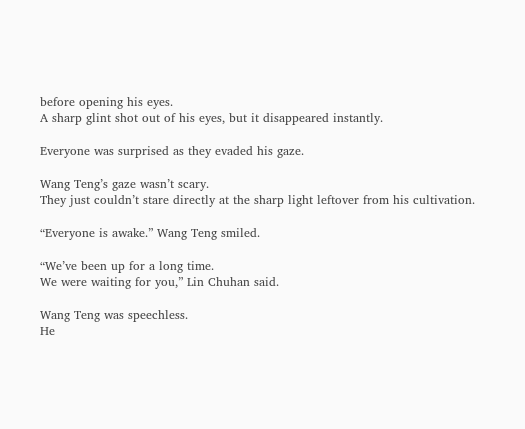before opening his eyes.
A sharp glint shot out of his eyes, but it disappeared instantly.

Everyone was surprised as they evaded his gaze.

Wang Teng’s gaze wasn’t scary.
They just couldn’t stare directly at the sharp light leftover from his cultivation.

“Everyone is awake.” Wang Teng smiled.

“We’ve been up for a long time.
We were waiting for you,” Lin Chuhan said.

Wang Teng was speechless.
He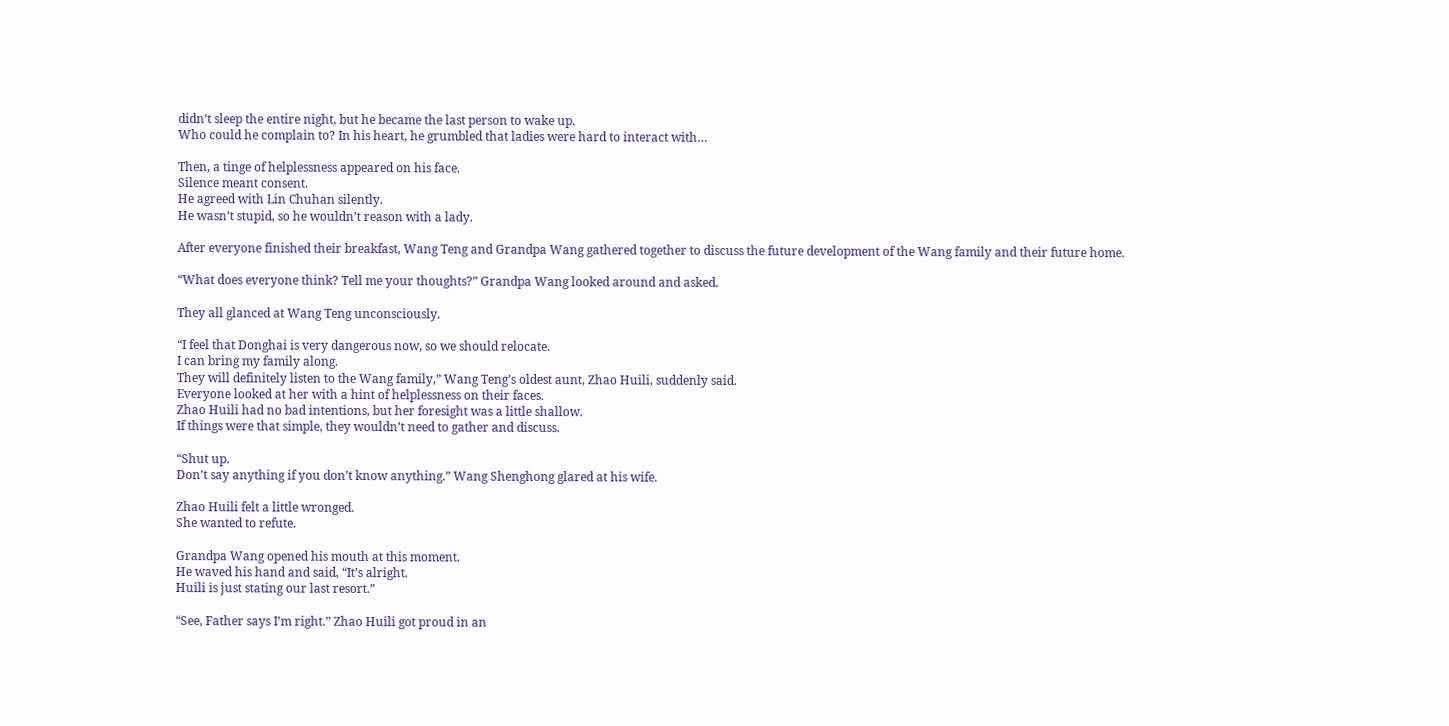didn’t sleep the entire night, but he became the last person to wake up.
Who could he complain to? In his heart, he grumbled that ladies were hard to interact with…

Then, a tinge of helplessness appeared on his face.
Silence meant consent.
He agreed with Lin Chuhan silently.
He wasn’t stupid, so he wouldn’t reason with a lady.

After everyone finished their breakfast, Wang Teng and Grandpa Wang gathered together to discuss the future development of the Wang family and their future home.

“What does everyone think? Tell me your thoughts?” Grandpa Wang looked around and asked.

They all glanced at Wang Teng unconsciously.

“I feel that Donghai is very dangerous now, so we should relocate.
I can bring my family along.
They will definitely listen to the Wang family,” Wang Teng’s oldest aunt, Zhao Huili, suddenly said.
Everyone looked at her with a hint of helplessness on their faces.
Zhao Huili had no bad intentions, but her foresight was a little shallow.
If things were that simple, they wouldn’t need to gather and discuss.

“Shut up.
Don’t say anything if you don’t know anything.” Wang Shenghong glared at his wife.

Zhao Huili felt a little wronged.
She wanted to refute.

Grandpa Wang opened his mouth at this moment.
He waved his hand and said, “It’s alright.
Huili is just stating our last resort.”

“See, Father says I’m right.” Zhao Huili got proud in an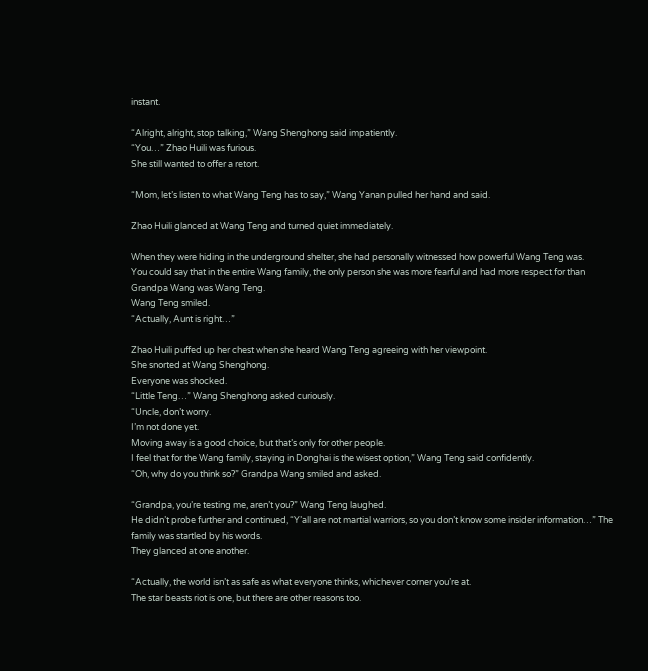instant.

“Alright, alright, stop talking,” Wang Shenghong said impatiently.
“You…” Zhao Huili was furious.
She still wanted to offer a retort.

“Mom, let’s listen to what Wang Teng has to say,” Wang Yanan pulled her hand and said.

Zhao Huili glanced at Wang Teng and turned quiet immediately.

When they were hiding in the underground shelter, she had personally witnessed how powerful Wang Teng was.
You could say that in the entire Wang family, the only person she was more fearful and had more respect for than Grandpa Wang was Wang Teng.
Wang Teng smiled.
“Actually, Aunt is right…”

Zhao Huili puffed up her chest when she heard Wang Teng agreeing with her viewpoint.
She snorted at Wang Shenghong.
Everyone was shocked.
“Little Teng…” Wang Shenghong asked curiously.
“Uncle, don’t worry.
I’m not done yet.
Moving away is a good choice, but that’s only for other people.
I feel that for the Wang family, staying in Donghai is the wisest option,” Wang Teng said confidently.
“Oh, why do you think so?” Grandpa Wang smiled and asked.

“Grandpa, you’re testing me, aren’t you?” Wang Teng laughed.
He didn’t probe further and continued, “Y’all are not martial warriors, so you don’t know some insider information…” The family was startled by his words.
They glanced at one another.

“Actually, the world isn’t as safe as what everyone thinks, whichever corner you’re at.
The star beasts riot is one, but there are other reasons too.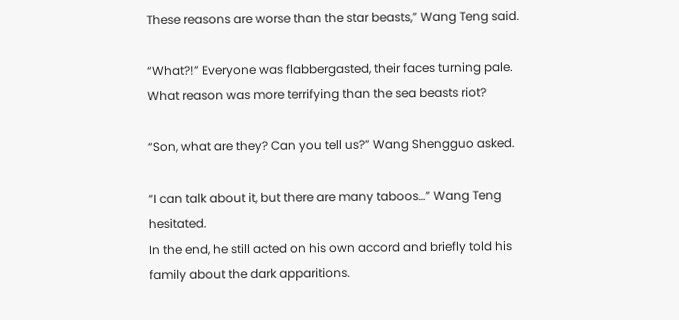These reasons are worse than the star beasts,” Wang Teng said.

“What?!” Everyone was flabbergasted, their faces turning pale.
What reason was more terrifying than the sea beasts riot?

“Son, what are they? Can you tell us?” Wang Shengguo asked.

“I can talk about it, but there are many taboos…” Wang Teng hesitated.
In the end, he still acted on his own accord and briefly told his family about the dark apparitions.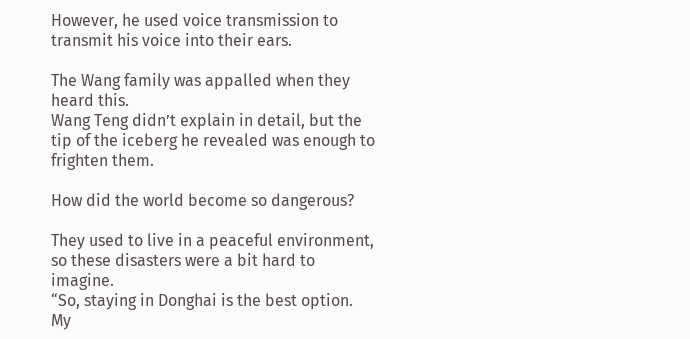However, he used voice transmission to transmit his voice into their ears.

The Wang family was appalled when they heard this.
Wang Teng didn’t explain in detail, but the tip of the iceberg he revealed was enough to frighten them.

How did the world become so dangerous?

They used to live in a peaceful environment, so these disasters were a bit hard to imagine.
“So, staying in Donghai is the best option.
My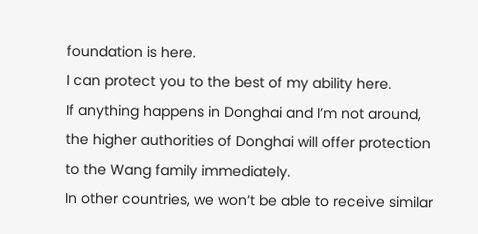foundation is here.
I can protect you to the best of my ability here.
If anything happens in Donghai and I’m not around, the higher authorities of Donghai will offer protection to the Wang family immediately.
In other countries, we won’t be able to receive similar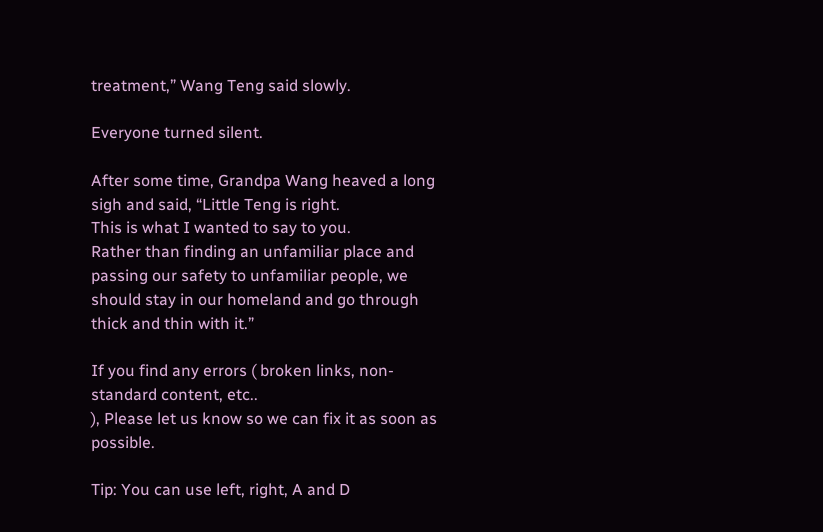treatment,” Wang Teng said slowly.

Everyone turned silent.

After some time, Grandpa Wang heaved a long sigh and said, “Little Teng is right.
This is what I wanted to say to you.
Rather than finding an unfamiliar place and passing our safety to unfamiliar people, we should stay in our homeland and go through thick and thin with it.”

If you find any errors ( broken links, non-standard content, etc..
), Please let us know so we can fix it as soon as possible.

Tip: You can use left, right, A and D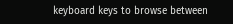keyboard keys to browse between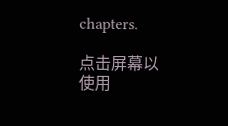chapters.

点击屏幕以使用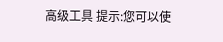高级工具 提示:您可以使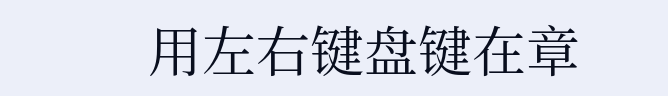用左右键盘键在章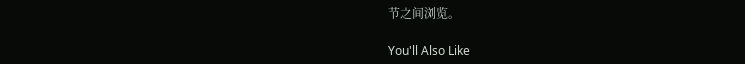节之间浏览。

You'll Also Like